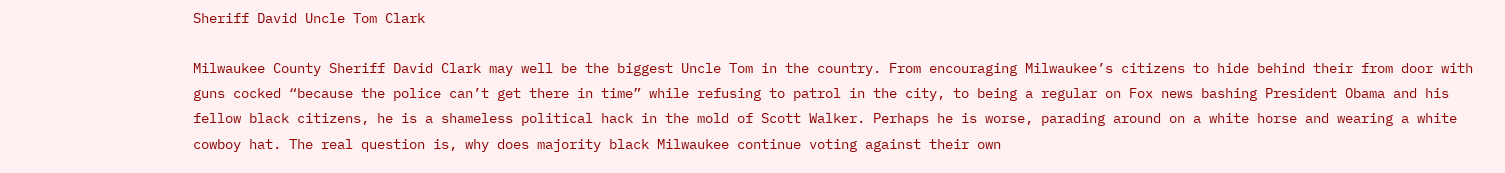Sheriff David Uncle Tom Clark

Milwaukee County Sheriff David Clark may well be the biggest Uncle Tom in the country. From encouraging Milwaukee’s citizens to hide behind their from door with guns cocked “because the police can’t get there in time” while refusing to patrol in the city, to being a regular on Fox news bashing President Obama and his fellow black citizens, he is a shameless political hack in the mold of Scott Walker. Perhaps he is worse, parading around on a white horse and wearing a white cowboy hat. The real question is, why does majority black Milwaukee continue voting against their own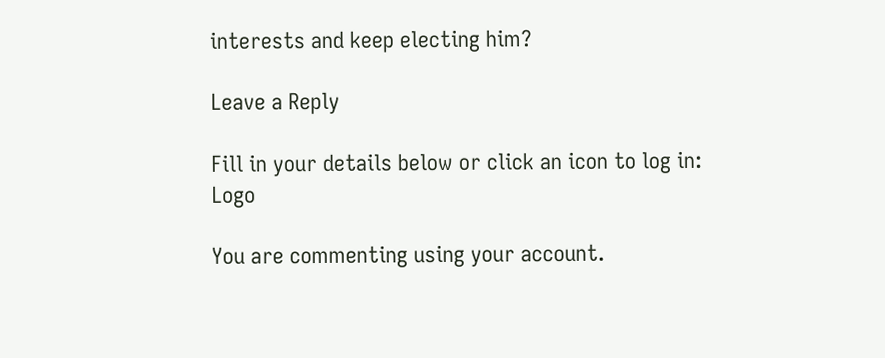interests and keep electing him?

Leave a Reply

Fill in your details below or click an icon to log in: Logo

You are commenting using your account.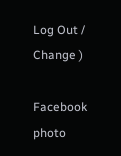Log Out /  Change )

Facebook photo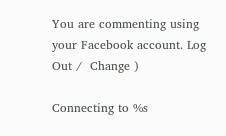You are commenting using your Facebook account. Log Out /  Change )

Connecting to %s